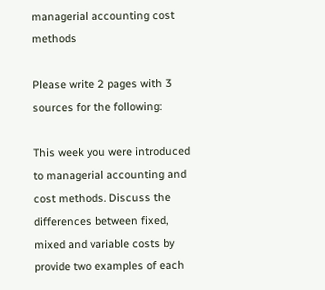managerial accounting cost methods

Please write 2 pages with 3 sources for the following:

This week you were introduced to managerial accounting and cost methods. Discuss the differences between fixed, mixed and variable costs by provide two examples of each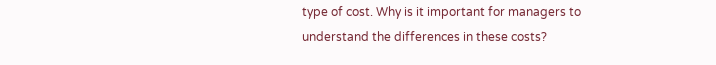type of cost. Why is it important for managers to understand the differences in these costs?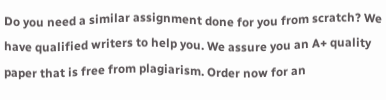Do you need a similar assignment done for you from scratch? We have qualified writers to help you. We assure you an A+ quality paper that is free from plagiarism. Order now for an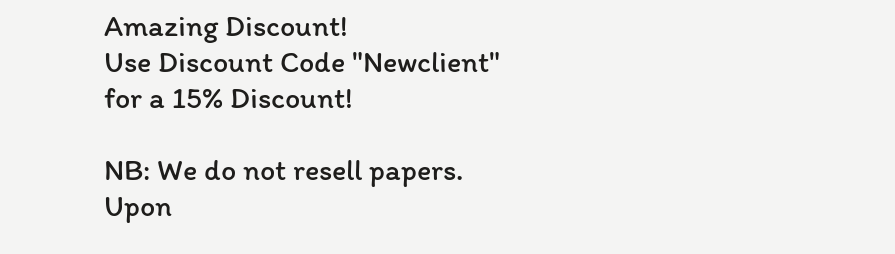Amazing Discount!
Use Discount Code "Newclient" for a 15% Discount!

NB: We do not resell papers. Upon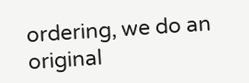ordering, we do an original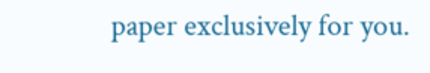paper exclusively for you.